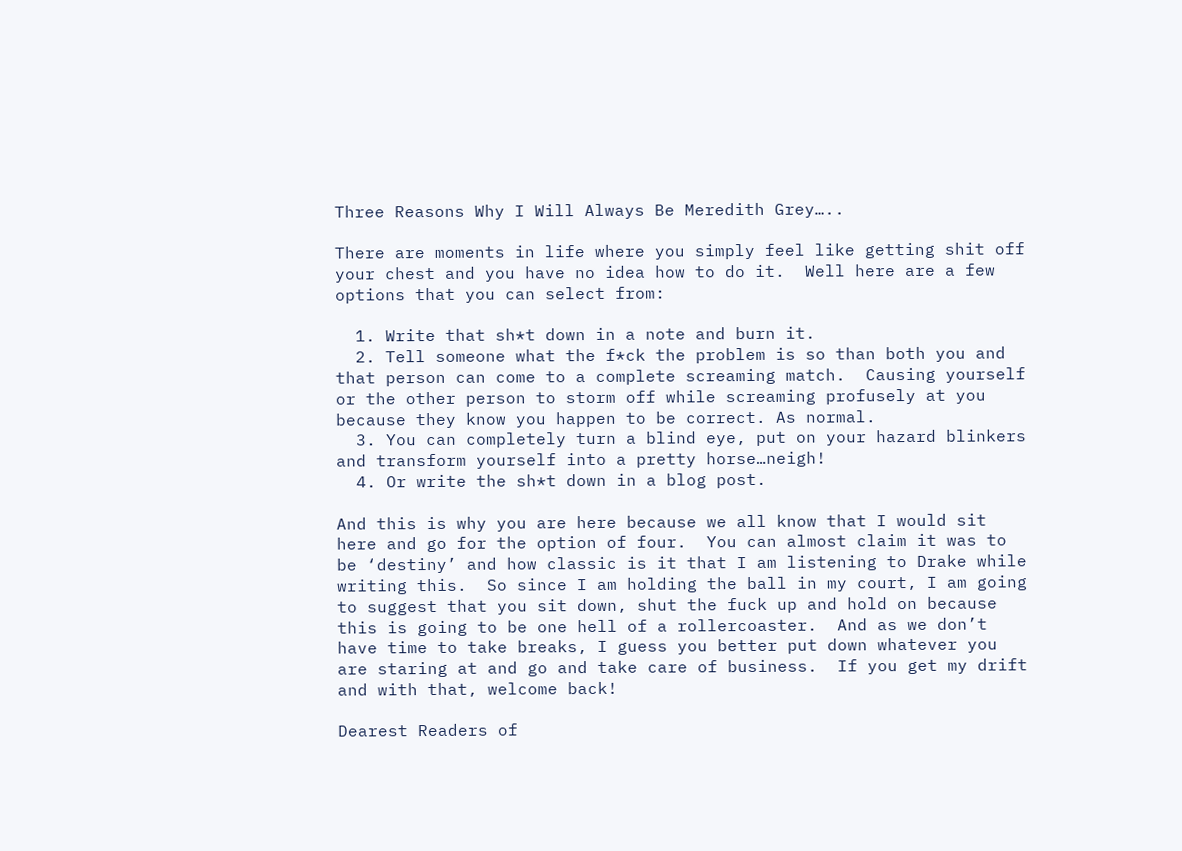Three Reasons Why I Will Always Be Meredith Grey…..

There are moments in life where you simply feel like getting shit off your chest and you have no idea how to do it.  Well here are a few options that you can select from:

  1. Write that sh*t down in a note and burn it.
  2. Tell someone what the f*ck the problem is so than both you and that person can come to a complete screaming match.  Causing yourself or the other person to storm off while screaming profusely at you because they know you happen to be correct. As normal.
  3. You can completely turn a blind eye, put on your hazard blinkers and transform yourself into a pretty horse…neigh!
  4. Or write the sh*t down in a blog post.

And this is why you are here because we all know that I would sit here and go for the option of four.  You can almost claim it was to be ‘destiny’ and how classic is it that I am listening to Drake while writing this.  So since I am holding the ball in my court, I am going to suggest that you sit down, shut the fuck up and hold on because this is going to be one hell of a rollercoaster.  And as we don’t have time to take breaks, I guess you better put down whatever you are staring at and go and take care of business.  If you get my drift and with that, welcome back!

Dearest Readers of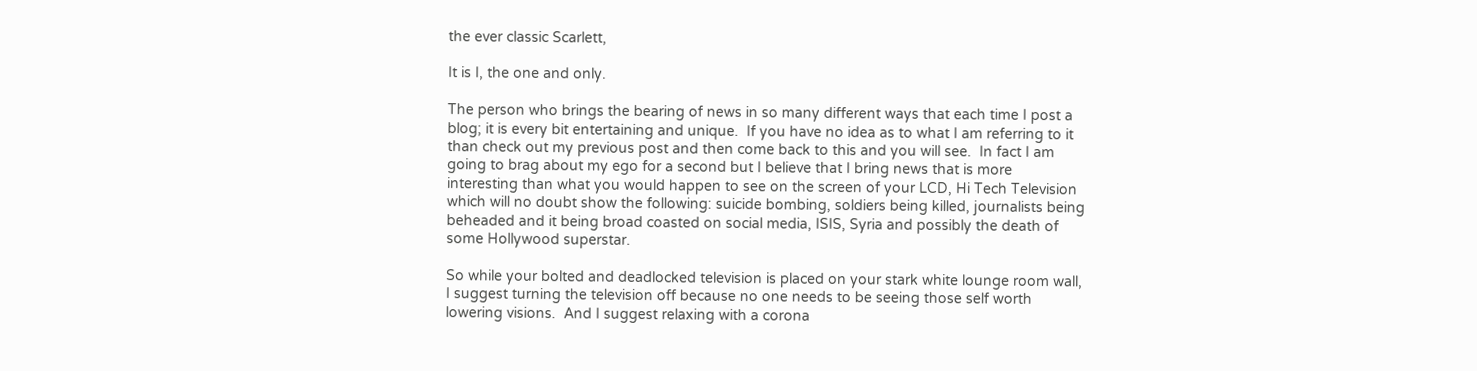the ever classic Scarlett,

It is I, the one and only.

The person who brings the bearing of news in so many different ways that each time I post a blog; it is every bit entertaining and unique.  If you have no idea as to what I am referring to it than check out my previous post and then come back to this and you will see.  In fact I am going to brag about my ego for a second but I believe that I bring news that is more interesting than what you would happen to see on the screen of your LCD, Hi Tech Television which will no doubt show the following: suicide bombing, soldiers being killed, journalists being beheaded and it being broad coasted on social media, ISIS, Syria and possibly the death of some Hollywood superstar.

So while your bolted and deadlocked television is placed on your stark white lounge room wall, I suggest turning the television off because no one needs to be seeing those self worth lowering visions.  And I suggest relaxing with a corona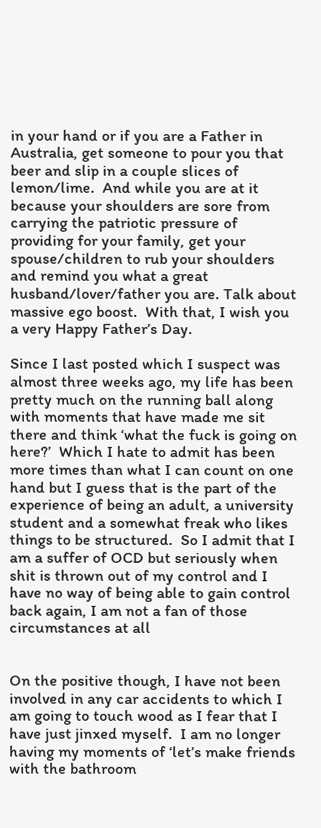in your hand or if you are a Father in Australia, get someone to pour you that beer and slip in a couple slices of lemon/lime.  And while you are at it because your shoulders are sore from carrying the patriotic pressure of providing for your family, get your spouse/children to rub your shoulders and remind you what a great husband/lover/father you are. Talk about massive ego boost.  With that, I wish you a very Happy Father’s Day.

Since I last posted which I suspect was almost three weeks ago, my life has been pretty much on the running ball along with moments that have made me sit there and think ‘what the fuck is going on here?’  Which I hate to admit has been more times than what I can count on one hand but I guess that is the part of the experience of being an adult, a university student and a somewhat freak who likes things to be structured.  So I admit that I am a suffer of OCD but seriously when shit is thrown out of my control and I have no way of being able to gain control back again, I am not a fan of those circumstances at all


On the positive though, I have not been involved in any car accidents to which I am going to touch wood as I fear that I have just jinxed myself.  I am no longer having my moments of ‘let’s make friends with the bathroom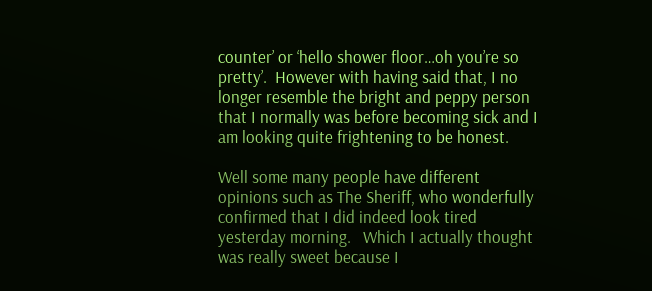counter’ or ‘hello shower floor…oh you’re so pretty’.  However with having said that, I no longer resemble the bright and peppy person that I normally was before becoming sick and I am looking quite frightening to be honest.

Well some many people have different opinions such as The Sheriff, who wonderfully confirmed that I did indeed look tired yesterday morning.   Which I actually thought was really sweet because I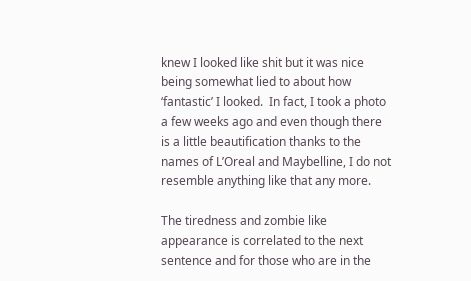knew I looked like shit but it was nice being somewhat lied to about how ‘fantastic’ I looked.  In fact, I took a photo a few weeks ago and even though there is a little beautification thanks to the names of L’Oreal and Maybelline, I do not resemble anything like that any more.

The tiredness and zombie like appearance is correlated to the next sentence and for those who are in the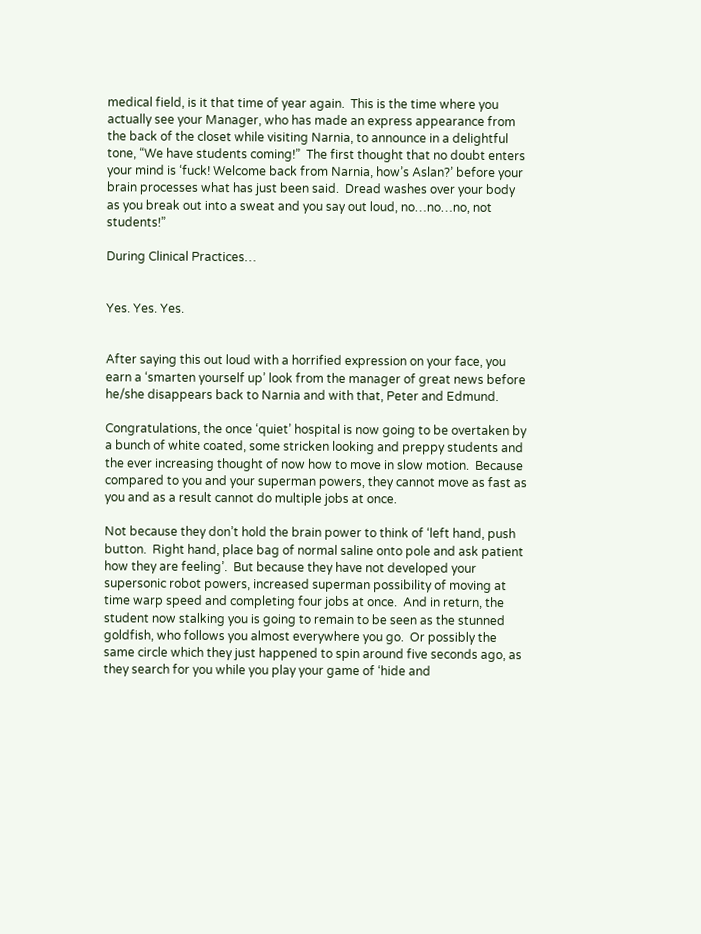medical field, is it that time of year again.  This is the time where you actually see your Manager, who has made an express appearance from the back of the closet while visiting Narnia, to announce in a delightful tone, “We have students coming!”  The first thought that no doubt enters your mind is ‘fuck! Welcome back from Narnia, how’s Aslan?’ before your brain processes what has just been said.  Dread washes over your body as you break out into a sweat and you say out loud, no…no…no, not students!”

During Clinical Practices…


Yes. Yes. Yes.


After saying this out loud with a horrified expression on your face, you earn a ‘smarten yourself up’ look from the manager of great news before he/she disappears back to Narnia and with that, Peter and Edmund.

Congratulations, the once ‘quiet’ hospital is now going to be overtaken by a bunch of white coated, some stricken looking and preppy students and the ever increasing thought of now how to move in slow motion.  Because compared to you and your superman powers, they cannot move as fast as you and as a result cannot do multiple jobs at once.

Not because they don’t hold the brain power to think of ‘left hand, push button.  Right hand, place bag of normal saline onto pole and ask patient how they are feeling’.  But because they have not developed your supersonic robot powers, increased superman possibility of moving at time warp speed and completing four jobs at once.  And in return, the student now stalking you is going to remain to be seen as the stunned goldfish, who follows you almost everywhere you go.  Or possibly the same circle which they just happened to spin around five seconds ago, as they search for you while you play your game of ‘hide and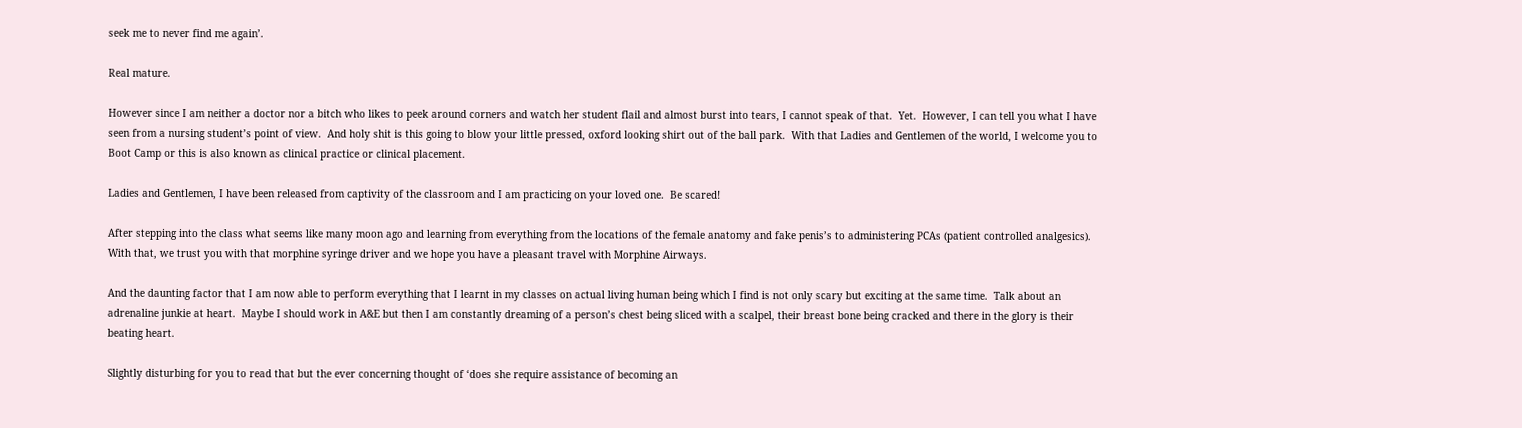seek me to never find me again’.

Real mature.

However since I am neither a doctor nor a bitch who likes to peek around corners and watch her student flail and almost burst into tears, I cannot speak of that.  Yet.  However, I can tell you what I have seen from a nursing student’s point of view.  And holy shit is this going to blow your little pressed, oxford looking shirt out of the ball park.  With that Ladies and Gentlemen of the world, I welcome you to Boot Camp or this is also known as clinical practice or clinical placement.

Ladies and Gentlemen, I have been released from captivity of the classroom and I am practicing on your loved one.  Be scared!

After stepping into the class what seems like many moon ago and learning from everything from the locations of the female anatomy and fake penis’s to administering PCAs (patient controlled analgesics).  With that, we trust you with that morphine syringe driver and we hope you have a pleasant travel with Morphine Airways.

And the daunting factor that I am now able to perform everything that I learnt in my classes on actual living human being which I find is not only scary but exciting at the same time.  Talk about an adrenaline junkie at heart.  Maybe I should work in A&E but then I am constantly dreaming of a person’s chest being sliced with a scalpel, their breast bone being cracked and there in the glory is their beating heart.

Slightly disturbing for you to read that but the ever concerning thought of ‘does she require assistance of becoming an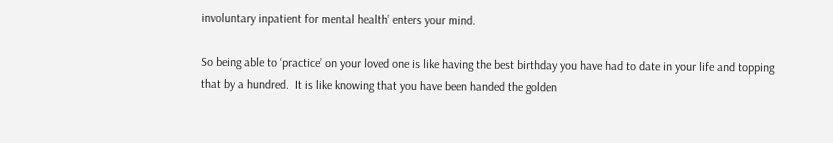involuntary inpatient for mental health’ enters your mind.

So being able to ‘practice’ on your loved one is like having the best birthday you have had to date in your life and topping that by a hundred.  It is like knowing that you have been handed the golden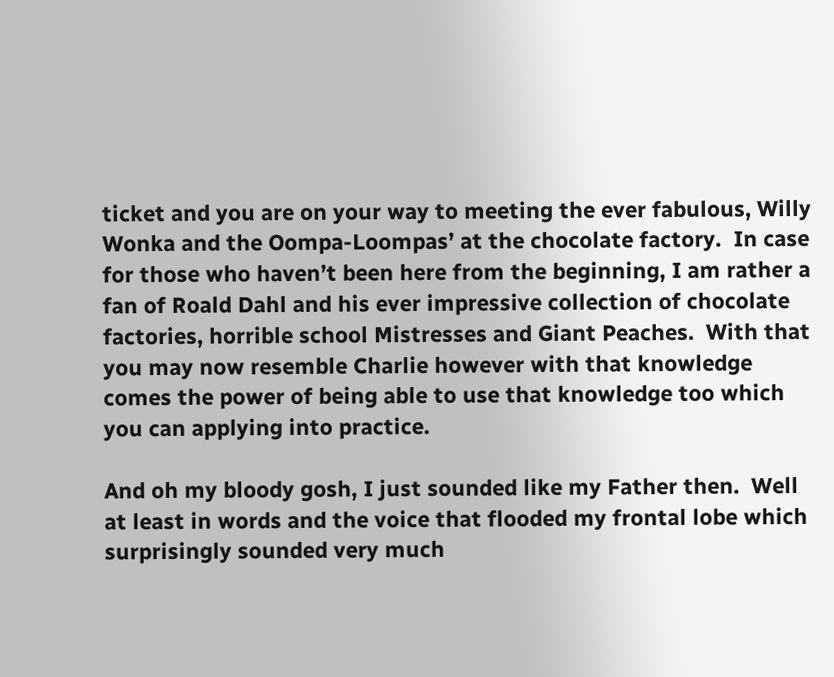ticket and you are on your way to meeting the ever fabulous, Willy Wonka and the Oompa-Loompas’ at the chocolate factory.  In case for those who haven’t been here from the beginning, I am rather a fan of Roald Dahl and his ever impressive collection of chocolate factories, horrible school Mistresses and Giant Peaches.  With that you may now resemble Charlie however with that knowledge comes the power of being able to use that knowledge too which you can applying into practice.

And oh my bloody gosh, I just sounded like my Father then.  Well at least in words and the voice that flooded my frontal lobe which surprisingly sounded very much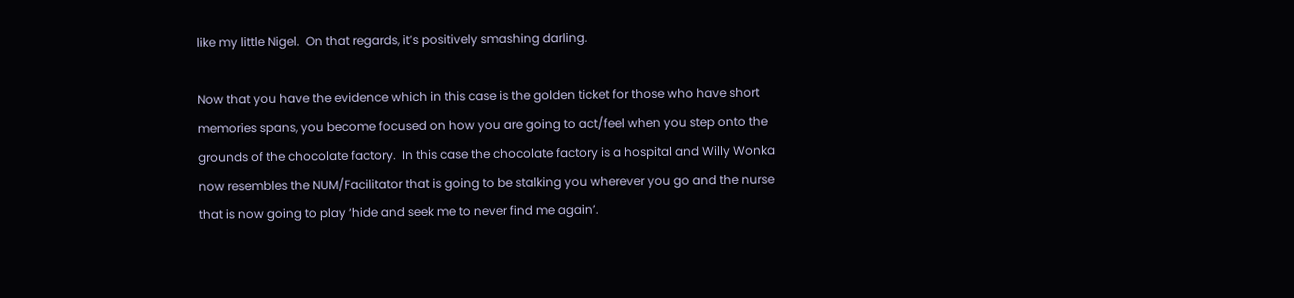like my little Nigel.  On that regards, it’s positively smashing darling.

Now that you have the evidence which in this case is the golden ticket for those who have short memories spans, you become focused on how you are going to act/feel when you step onto the grounds of the chocolate factory.  In this case the chocolate factory is a hospital and Willy Wonka now resembles the NUM/Facilitator that is going to be stalking you wherever you go and the nurse that is now going to play ‘hide and seek me to never find me again’.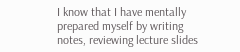I know that I have mentally prepared myself by writing notes, reviewing lecture slides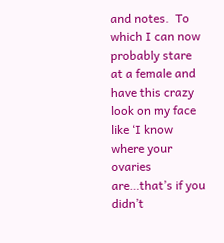and notes.  To which I can now probably stare at a female and have this crazy look on my face like ‘I know where your ovaries are…that’s if you didn’t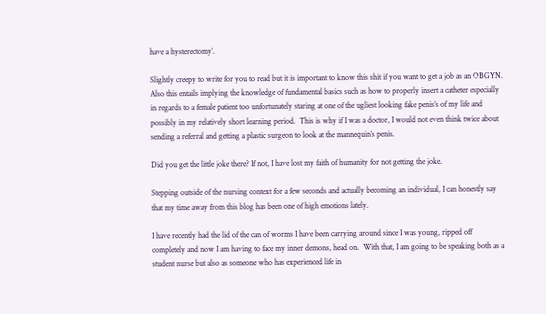have a hysterectomy’.

Slightly creepy to write for you to read but it is important to know this shit if you want to get a job as an OBGYN.  Also this entails implying the knowledge of fundamental basics such as how to properly insert a catheter especially in regards to a female patient too unfortunately staring at one of the ugliest looking fake penis’s of my life and possibly in my relatively short learning period.  This is why if I was a doctor, I would not even think twice about sending a referral and getting a plastic surgeon to look at the mannequin’s penis.

Did you get the little joke there? If not, I have lost my faith of humanity for not getting the joke.

Stepping outside of the nursing context for a few seconds and actually becoming an individual, I can honestly say that my time away from this blog has been one of high emotions lately.

I have recently had the lid of the can of worms I have been carrying around since I was young, ripped off completely and now I am having to face my inner demons, head on.  With that, I am going to be speaking both as a student nurse but also as someone who has experienced life in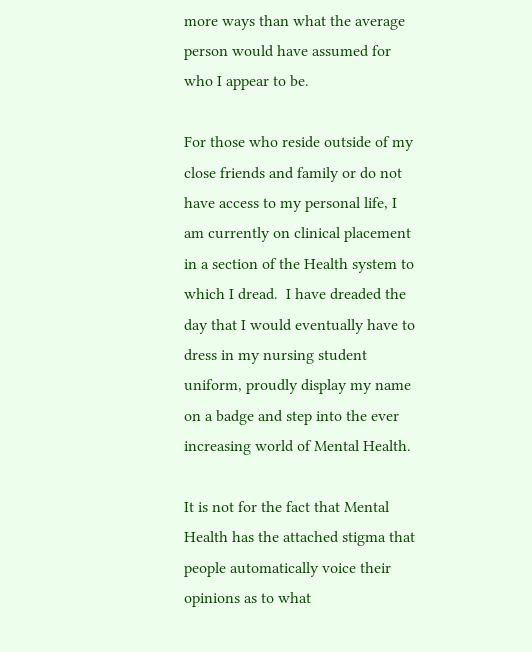more ways than what the average person would have assumed for who I appear to be.

For those who reside outside of my close friends and family or do not have access to my personal life, I am currently on clinical placement in a section of the Health system to which I dread.  I have dreaded the day that I would eventually have to dress in my nursing student uniform, proudly display my name on a badge and step into the ever increasing world of Mental Health.

It is not for the fact that Mental Health has the attached stigma that people automatically voice their opinions as to what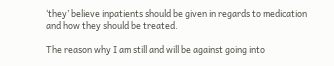‘they’ believe inpatients should be given in regards to medication and how they should be treated.

The reason why I am still and will be against going into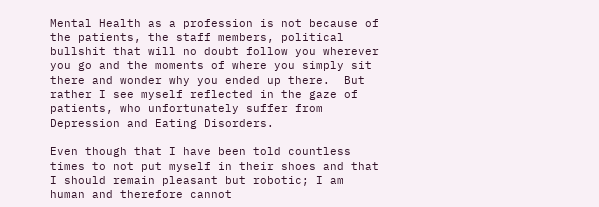Mental Health as a profession is not because of the patients, the staff members, political bullshit that will no doubt follow you wherever you go and the moments of where you simply sit there and wonder why you ended up there.  But rather I see myself reflected in the gaze of patients, who unfortunately suffer from Depression and Eating Disorders.

Even though that I have been told countless times to not put myself in their shoes and that I should remain pleasant but robotic; I am human and therefore cannot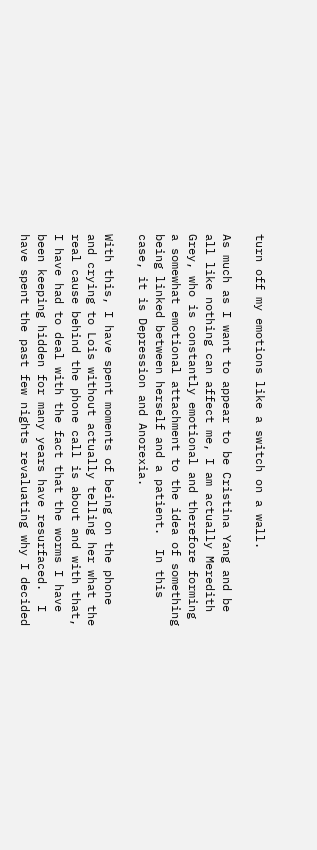turn off my emotions like a switch on a wall.

As much as I want to appear to be Cristina Yang and be all like nothing can affect me, I am actually Meredith Grey, who is constantly emotional and therefore forming a somewhat emotional attachment to the idea of something being linked between herself and a patient.  In this case, it is Depression and Anorexia.

With this, I have spent moments of being on the phone and crying to Lois without actually telling her what the real cause behind the phone call is about and with that, I have had to deal with the fact that the worms I have been keeping hidden for many years have resurfaced.  I have spent the past few nights revaluating why I decided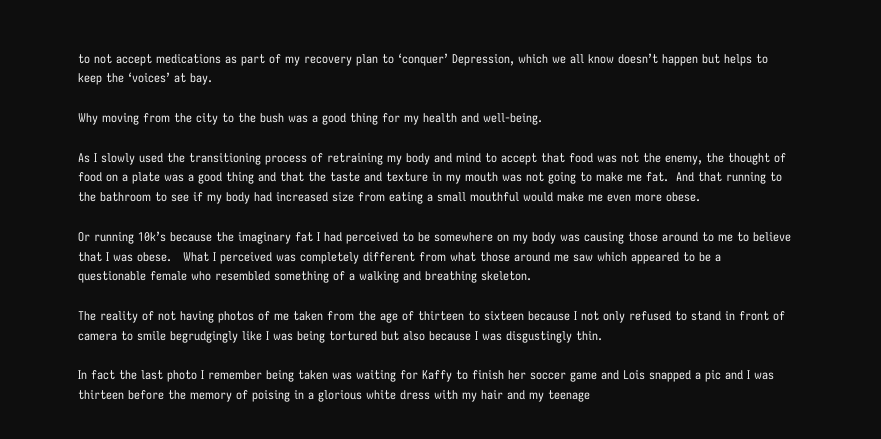to not accept medications as part of my recovery plan to ‘conquer’ Depression, which we all know doesn’t happen but helps to keep the ‘voices’ at bay.

Why moving from the city to the bush was a good thing for my health and well-being.

As I slowly used the transitioning process of retraining my body and mind to accept that food was not the enemy, the thought of food on a plate was a good thing and that the taste and texture in my mouth was not going to make me fat.  And that running to the bathroom to see if my body had increased size from eating a small mouthful would make me even more obese.

Or running 10k’s because the imaginary fat I had perceived to be somewhere on my body was causing those around to me to believe that I was obese.   What I perceived was completely different from what those around me saw which appeared to be a questionable female who resembled something of a walking and breathing skeleton.

The reality of not having photos of me taken from the age of thirteen to sixteen because I not only refused to stand in front of camera to smile begrudgingly like I was being tortured but also because I was disgustingly thin.

In fact the last photo I remember being taken was waiting for Kaffy to finish her soccer game and Lois snapped a pic and I was thirteen before the memory of poising in a glorious white dress with my hair and my teenage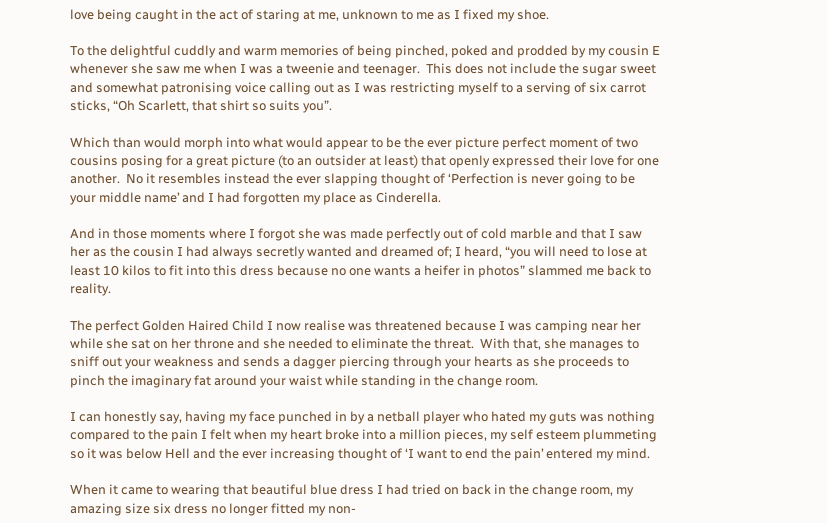love being caught in the act of staring at me, unknown to me as I fixed my shoe.

To the delightful cuddly and warm memories of being pinched, poked and prodded by my cousin E whenever she saw me when I was a tweenie and teenager.  This does not include the sugar sweet and somewhat patronising voice calling out as I was restricting myself to a serving of six carrot sticks, “Oh Scarlett, that shirt so suits you”.

Which than would morph into what would appear to be the ever picture perfect moment of two cousins posing for a great picture (to an outsider at least) that openly expressed their love for one another.  No it resembles instead the ever slapping thought of ‘Perfection is never going to be your middle name’ and I had forgotten my place as Cinderella.

And in those moments where I forgot she was made perfectly out of cold marble and that I saw her as the cousin I had always secretly wanted and dreamed of; I heard, “you will need to lose at least 10 kilos to fit into this dress because no one wants a heifer in photos” slammed me back to reality.

The perfect Golden Haired Child I now realise was threatened because I was camping near her while she sat on her throne and she needed to eliminate the threat.  With that, she manages to sniff out your weakness and sends a dagger piercing through your hearts as she proceeds to pinch the imaginary fat around your waist while standing in the change room.

I can honestly say, having my face punched in by a netball player who hated my guts was nothing compared to the pain I felt when my heart broke into a million pieces, my self esteem plummeting so it was below Hell and the ever increasing thought of ‘I want to end the pain’ entered my mind.

When it came to wearing that beautiful blue dress I had tried on back in the change room, my amazing size six dress no longer fitted my non-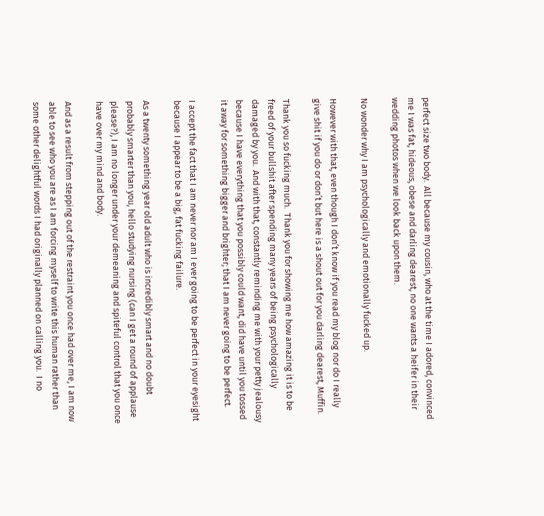perfect size two body.  All because my cousin, who at the time I adored, convinced me I was fat, hideous, obese and darling dearest, no one wants a heifer in their wedding photos when we look back upon them.

No wonder why I am psychologically and emotionally fucked up.

However with that, even though I don’t know if you read my blog nor do I really give shit if you do or don’t but here is a shout out for you darling dearest, Muffin.

Thank you so fucking much.  Thank you for showing me how amazing it is to be freed of your bullshit after spending many years of being psychologically damaged by you.  And with that, constantly reminding me with your petty jealousy because I have everything that you possibly could want, did have until you tossed it away for something bigger and brighter; that I am never going to be perfect.

I accept the fact that I am never nor am I ever going to be perfect in your eyesight because I appear to be a big, fat fucking failure.

As a twenty something year old adult who is incredibly smart and no doubt probably smarter than you, hello studying nursing (can I get a round of applause please?), I am no longer under your demeaning and spiteful control that you once have over my mind and body.

And as a result from stepping out of the restraint you once had over me, I am now able to see who you are as I am forcing myself to write this human rather than some other delightful words I had originally planned on calling you.  I no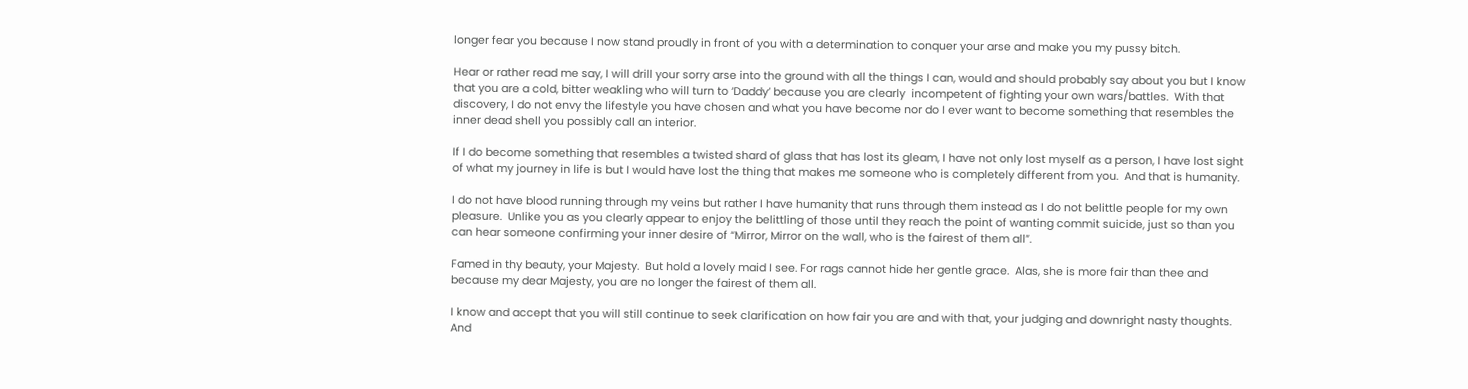longer fear you because I now stand proudly in front of you with a determination to conquer your arse and make you my pussy bitch.

Hear or rather read me say, I will drill your sorry arse into the ground with all the things I can, would and should probably say about you but I know that you are a cold, bitter weakling who will turn to ‘Daddy’ because you are clearly  incompetent of fighting your own wars/battles.  With that discovery, I do not envy the lifestyle you have chosen and what you have become nor do I ever want to become something that resembles the inner dead shell you possibly call an interior.

If I do become something that resembles a twisted shard of glass that has lost its gleam, I have not only lost myself as a person, I have lost sight of what my journey in life is but I would have lost the thing that makes me someone who is completely different from you.  And that is humanity.

I do not have blood running through my veins but rather I have humanity that runs through them instead as I do not belittle people for my own pleasure.  Unlike you as you clearly appear to enjoy the belittling of those until they reach the point of wanting commit suicide, just so than you can hear someone confirming your inner desire of “Mirror, Mirror on the wall, who is the fairest of them all”.

Famed in thy beauty, your Majesty.  But hold a lovely maid I see. For rags cannot hide her gentle grace.  Alas, she is more fair than thee and because my dear Majesty, you are no longer the fairest of them all.

I know and accept that you will still continue to seek clarification on how fair you are and with that, your judging and downright nasty thoughts.  And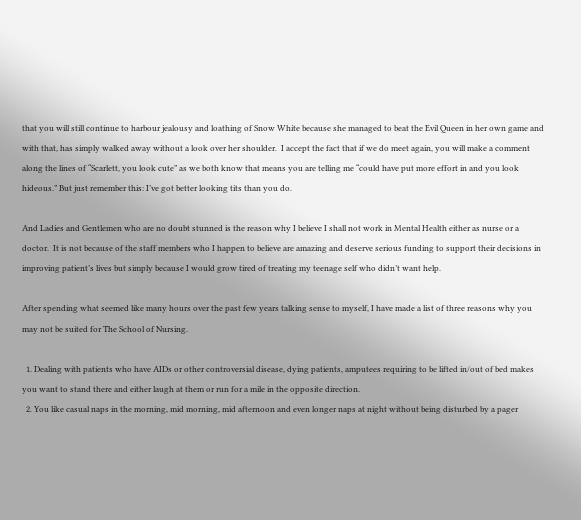that you will still continue to harbour jealousy and loathing of Snow White because she managed to beat the Evil Queen in her own game and with that, has simply walked away without a look over her shoulder.  I accept the fact that if we do meet again, you will make a comment along the lines of “Scarlett, you look cute” as we both know that means you are telling me “could have put more effort in and you look hideous.” But just remember this: I’ve got better looking tits than you do.

And Ladies and Gentlemen who are no doubt stunned is the reason why I believe I shall not work in Mental Health either as nurse or a doctor.  It is not because of the staff members who I happen to believe are amazing and deserve serious funding to support their decisions in improving patient’s lives but simply because I would grow tired of treating my teenage self who didn’t want help.

After spending what seemed like many hours over the past few years talking sense to myself, I have made a list of three reasons why you may not be suited for The School of Nursing.

  1. Dealing with patients who have AIDs or other controversial disease, dying patients, amputees requiring to be lifted in/out of bed makes you want to stand there and either laugh at them or run for a mile in the opposite direction.
  2. You like casual naps in the morning, mid morning, mid afternoon and even longer naps at night without being disturbed by a pager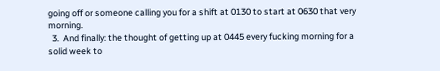going off or someone calling you for a shift at 0130 to start at 0630 that very morning.
  3.  And finally: the thought of getting up at 0445 every fucking morning for a solid week to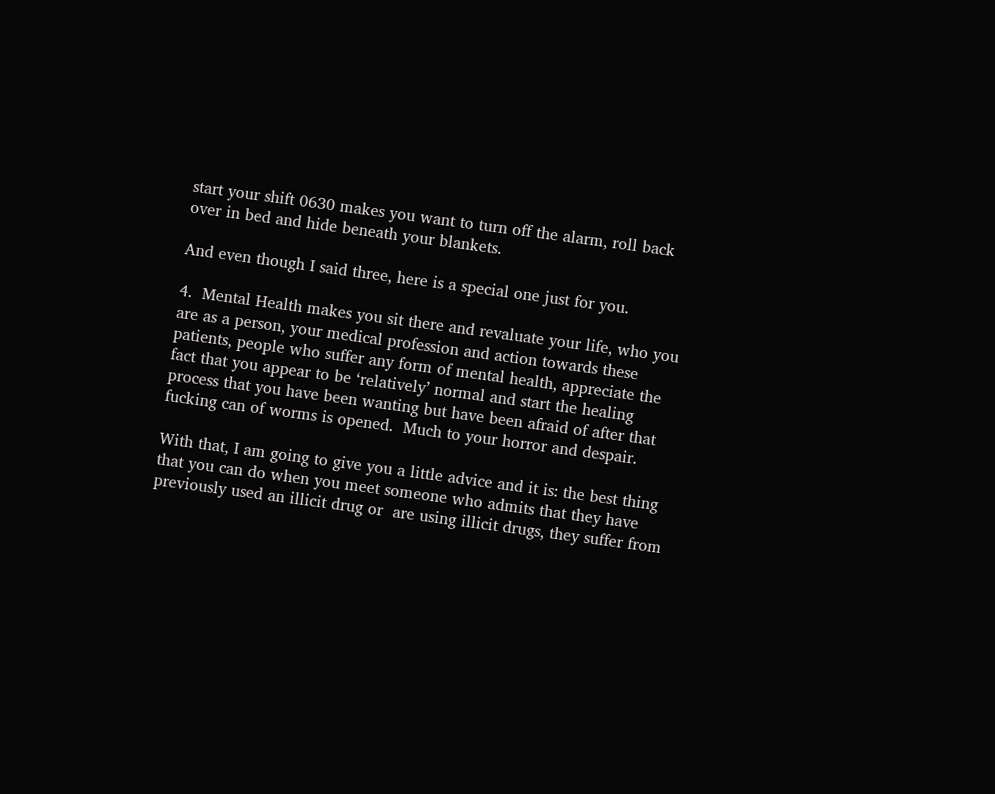start your shift 0630 makes you want to turn off the alarm, roll back over in bed and hide beneath your blankets.

And even though I said three, here is a special one just for you.

4.  Mental Health makes you sit there and revaluate your life, who you are as a person, your medical profession and action towards these patients, people who suffer any form of mental health, appreciate the fact that you appear to be ‘relatively’ normal and start the healing process that you have been wanting but have been afraid of after that fucking can of worms is opened.  Much to your horror and despair.

With that, I am going to give you a little advice and it is: the best thing that you can do when you meet someone who admits that they have previously used an illicit drug or  are using illicit drugs, they suffer from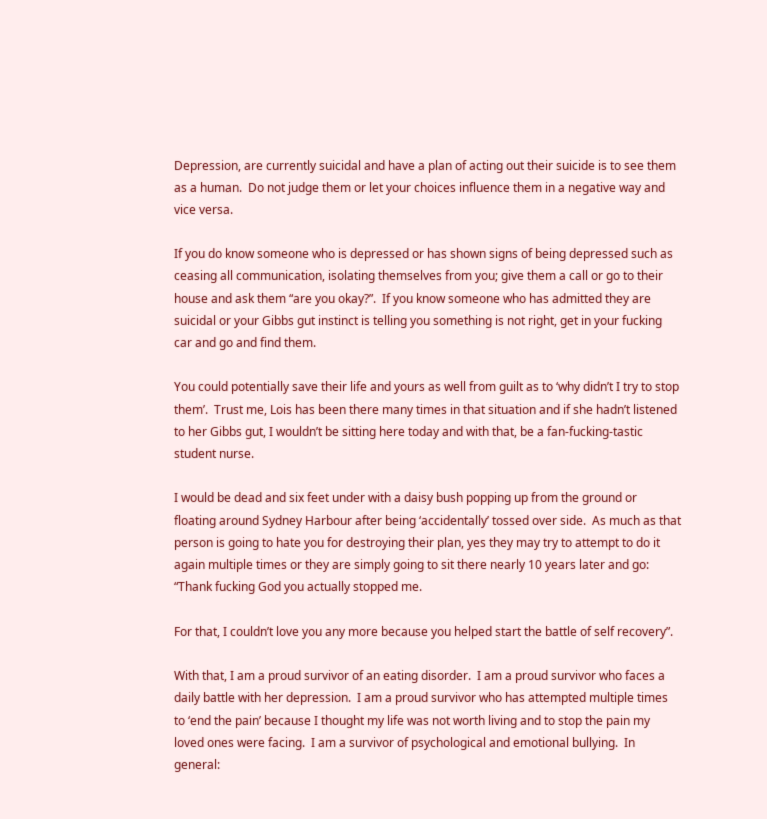Depression, are currently suicidal and have a plan of acting out their suicide is to see them as a human.  Do not judge them or let your choices influence them in a negative way and vice versa.

If you do know someone who is depressed or has shown signs of being depressed such as ceasing all communication, isolating themselves from you; give them a call or go to their house and ask them “are you okay?”.  If you know someone who has admitted they are suicidal or your Gibbs gut instinct is telling you something is not right, get in your fucking car and go and find them.

You could potentially save their life and yours as well from guilt as to ‘why didn’t I try to stop them’.  Trust me, Lois has been there many times in that situation and if she hadn’t listened to her Gibbs gut, I wouldn’t be sitting here today and with that, be a fan-fucking-tastic student nurse.

I would be dead and six feet under with a daisy bush popping up from the ground or floating around Sydney Harbour after being ‘accidentally’ tossed over side.  As much as that person is going to hate you for destroying their plan, yes they may try to attempt to do it again multiple times or they are simply going to sit there nearly 10 years later and go: “Thank fucking God you actually stopped me.

For that, I couldn’t love you any more because you helped start the battle of self recovery”.

With that, I am a proud survivor of an eating disorder.  I am a proud survivor who faces a daily battle with her depression.  I am a proud survivor who has attempted multiple times to ‘end the pain’ because I thought my life was not worth living and to stop the pain my loved ones were facing.  I am a survivor of psychological and emotional bullying.  In general: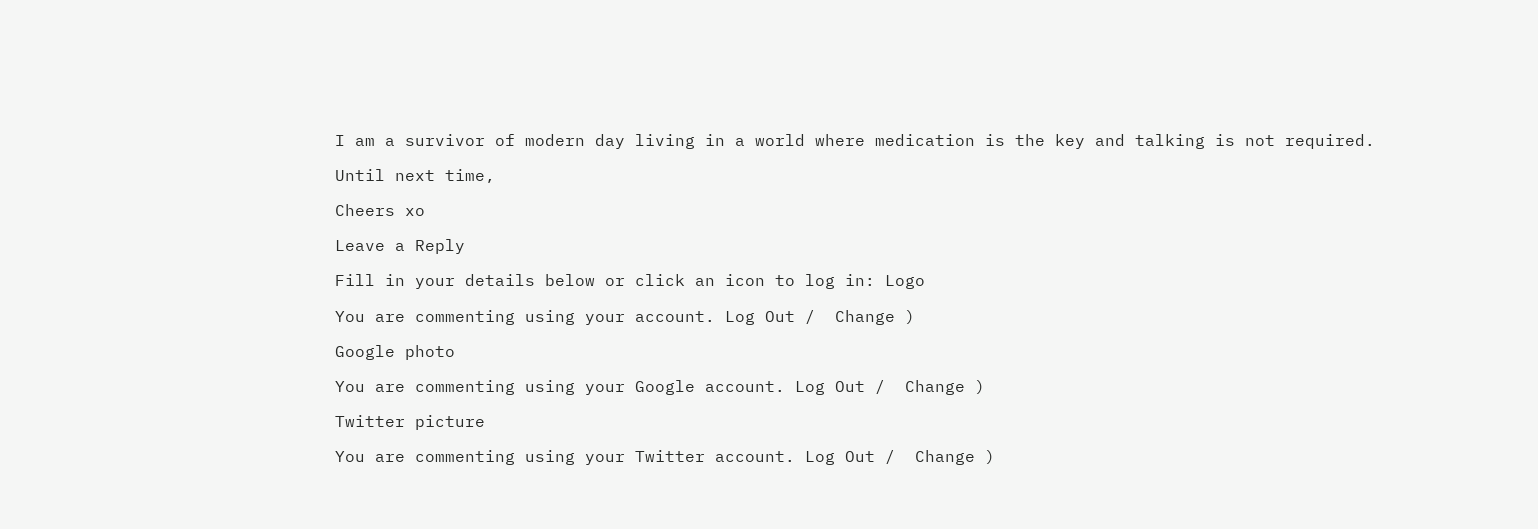I am a survivor of modern day living in a world where medication is the key and talking is not required.

Until next time,

Cheers xo

Leave a Reply

Fill in your details below or click an icon to log in: Logo

You are commenting using your account. Log Out /  Change )

Google photo

You are commenting using your Google account. Log Out /  Change )

Twitter picture

You are commenting using your Twitter account. Log Out /  Change )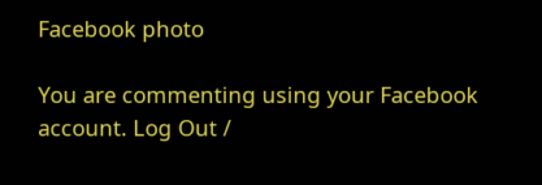Facebook photo

You are commenting using your Facebook account. Log Out /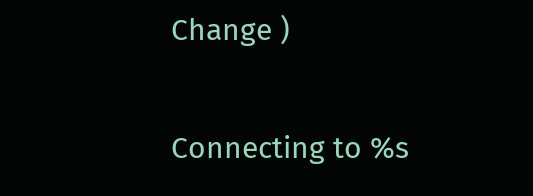Change )

Connecting to %s